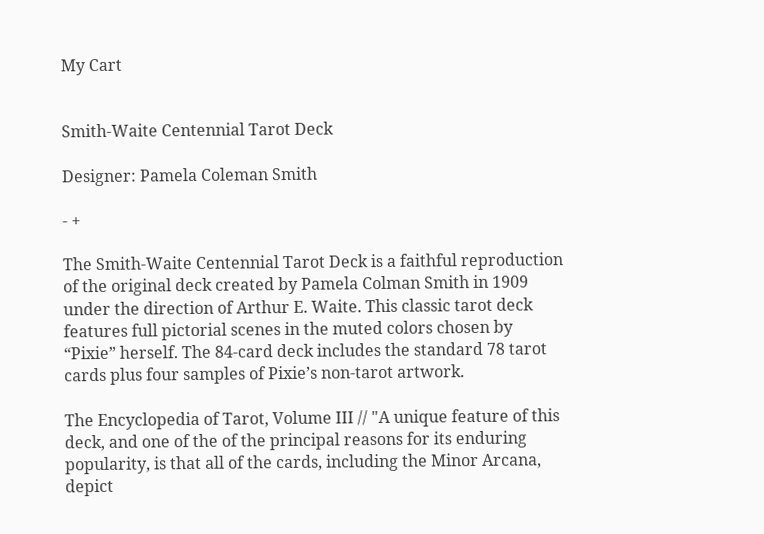My Cart


Smith-Waite Centennial Tarot Deck

Designer: Pamela Coleman Smith

- +

The Smith-Waite Centennial Tarot Deck is a faithful reproduction of the original deck created by Pamela Colman Smith in 1909 under the direction of Arthur E. Waite. This classic tarot deck features full pictorial scenes in the muted colors chosen by “Pixie” herself. The 84-card deck includes the standard 78 tarot cards plus four samples of Pixie’s non-tarot artwork.

The Encyclopedia of Tarot, Volume III // "A unique feature of this deck, and one of the of the principal reasons for its enduring popularity, is that all of the cards, including the Minor Arcana, depict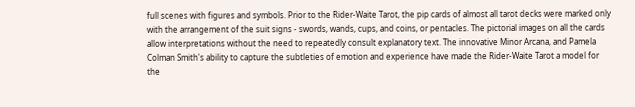full scenes with figures and symbols. Prior to the Rider-Waite Tarot, the pip cards of almost all tarot decks were marked only with the arrangement of the suit signs - swords, wands, cups, and coins, or pentacles. The pictorial images on all the cards allow interpretations without the need to repeatedly consult explanatory text. The innovative Minor Arcana, and Pamela Colman Smith's ability to capture the subtleties of emotion and experience have made the Rider-Waite Tarot a model for the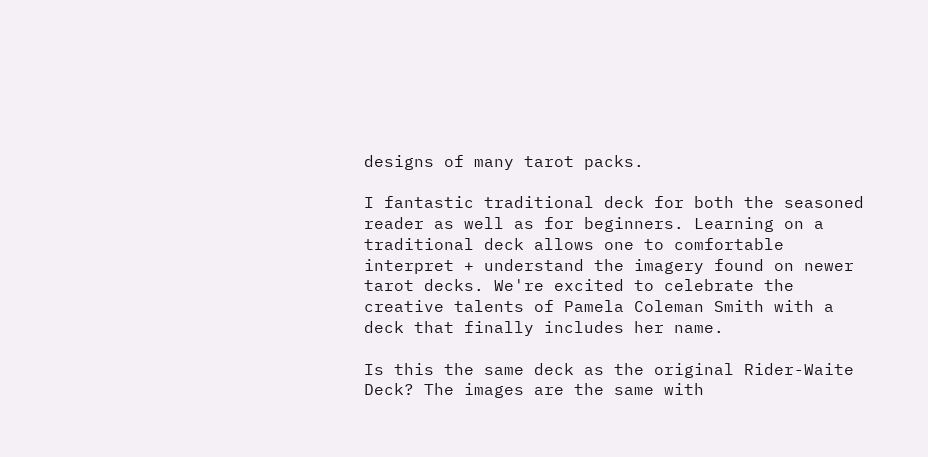designs of many tarot packs.

I fantastic traditional deck for both the seasoned reader as well as for beginners. Learning on a traditional deck allows one to comfortable interpret + understand the imagery found on newer tarot decks. We're excited to celebrate the creative talents of Pamela Coleman Smith with a deck that finally includes her name.

Is this the same deck as the original Rider-Waite Deck? The images are the same with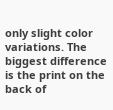only slight color variations. The biggest difference is the print on the back of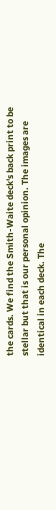the cards. We find the Smith-Waite deck's back print to be stellar but that is our personal opinion. The images are identical in each deck. The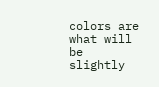colors are what will be slightly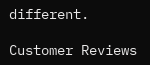different.

Customer Reviews